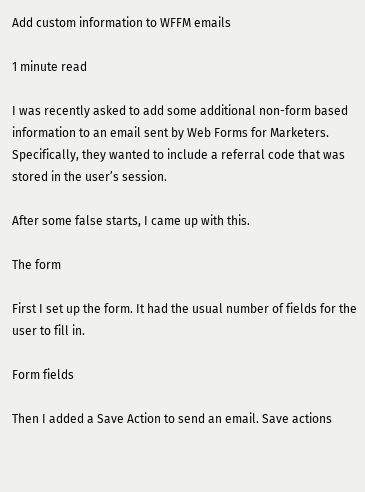Add custom information to WFFM emails

1 minute read

I was recently asked to add some additional non-form based information to an email sent by Web Forms for Marketers. Specifically, they wanted to include a referral code that was stored in the user’s session.

After some false starts, I came up with this.

The form

First I set up the form. It had the usual number of fields for the user to fill in.

Form fields

Then I added a Save Action to send an email. Save actions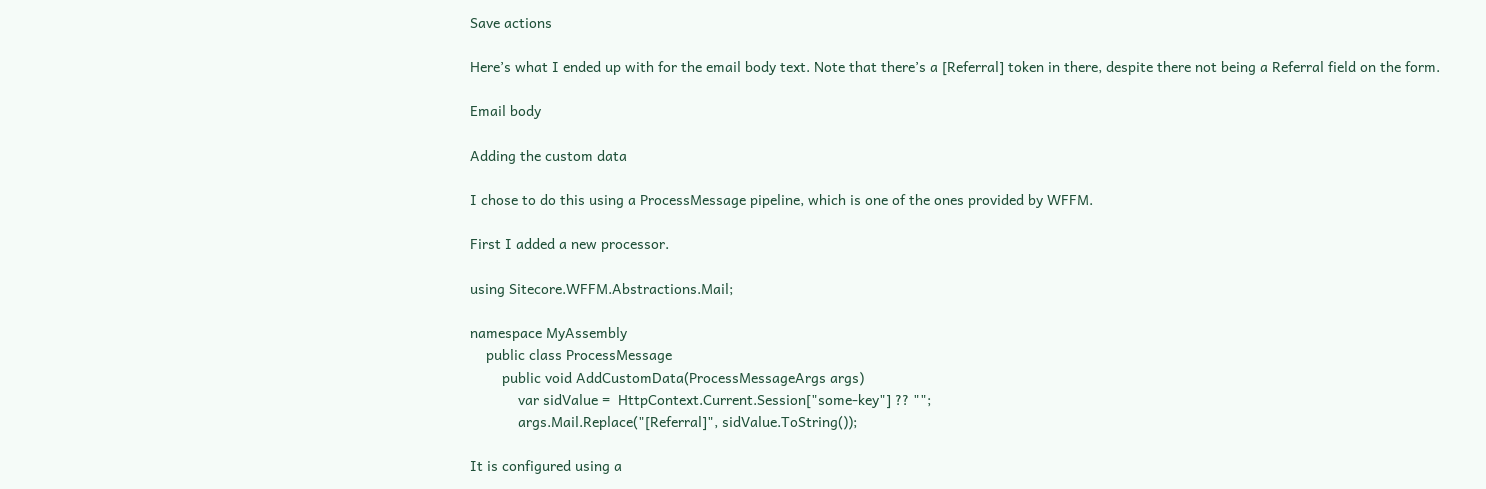Save actions

Here’s what I ended up with for the email body text. Note that there’s a [Referral] token in there, despite there not being a Referral field on the form.

Email body

Adding the custom data

I chose to do this using a ProcessMessage pipeline, which is one of the ones provided by WFFM.

First I added a new processor.

using Sitecore.WFFM.Abstractions.Mail;

namespace MyAssembly
    public class ProcessMessage
        public void AddCustomData(ProcessMessageArgs args)
            var sidValue =  HttpContext.Current.Session["some-key"] ?? "";
            args.Mail.Replace("[Referral]", sidValue.ToString());

It is configured using a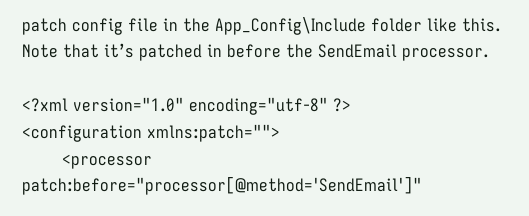patch config file in the App_Config\Include folder like this. Note that it’s patched in before the SendEmail processor.

<?xml version="1.0" encoding="utf-8" ?>
<configuration xmlns:patch="">
        <processor patch:before="processor[@method='SendEmail']"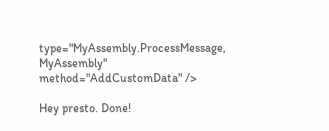type="MyAssembly.ProcessMessage, MyAssembly" method="AddCustomData" />

Hey presto. Done!